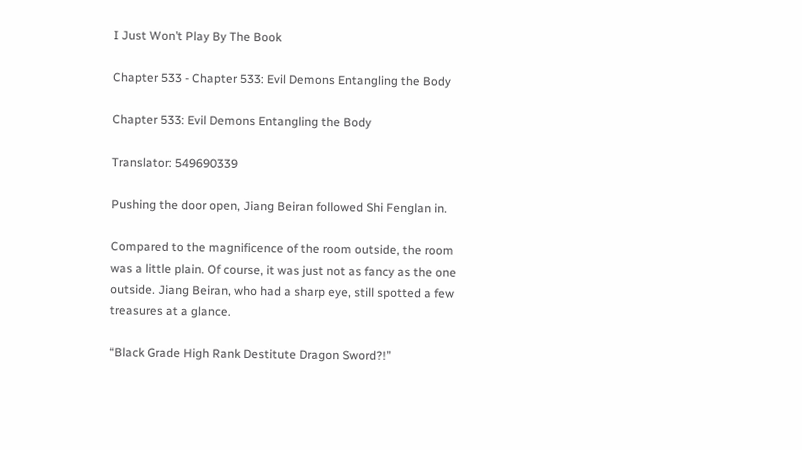I Just Won’t Play By The Book

Chapter 533 - Chapter 533: Evil Demons Entangling the Body

Chapter 533: Evil Demons Entangling the Body

Translator: 549690339

Pushing the door open, Jiang Beiran followed Shi Fenglan in.

Compared to the magnificence of the room outside, the room was a little plain. Of course, it was just not as fancy as the one outside. Jiang Beiran, who had a sharp eye, still spotted a few treasures at a glance.

“Black Grade High Rank Destitute Dragon Sword?!”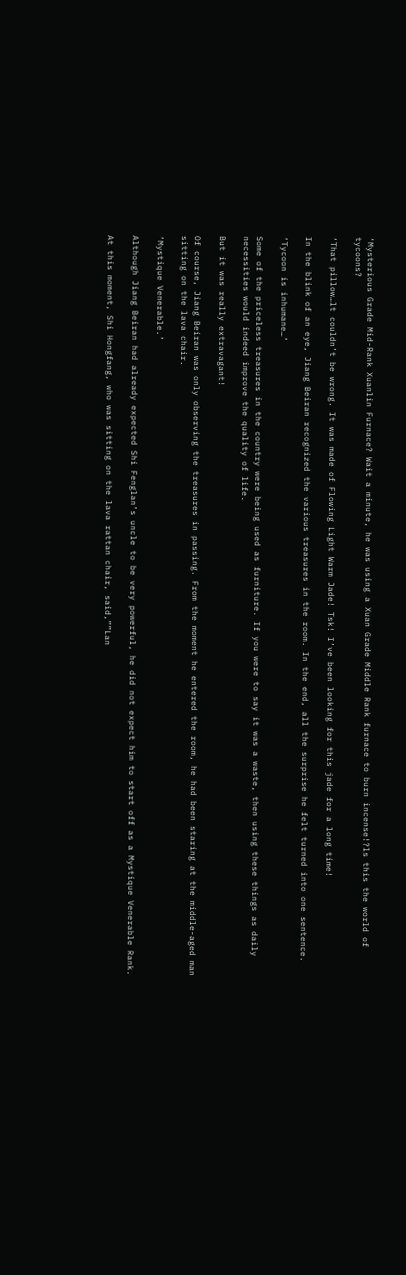‘Mysterious Grade Mid-Rank Xuanlin Furnace? Wait a minute, he was using a Xuan Grade Middle Rank furnace to burn incense!?ls this the world of tycoons?

‘That pillow…lt couldn’t be wrong. It was made of Flowing Light Warm Jade! Tsk! I’ve been looking for this jade for a long time!

In the blink of an eye, Jiang Beiran recognized the various treasures in the room. In the end, all the surprise he felt turned into one sentence.

‘Tycoon is inhumane…’

Some of the priceless treasures in the country were being used as furniture. If you were to say it was a waste, then using these things as daily necessities would indeed improve the quality of life.

But it was really extravagant!

Of course, Jiang Beiran was only observing the treasures in passing. From the moment he entered the room, he had been staring at the middle-aged man sitting on the lava chair.

‘Mystique Venerable.’

Although Jiang Beiran had already expected Shi Fenglan’s uncle to be very powerful, he did not expect him to start off as a Mystique Venerable Rank.

At this moment, Shi Hongfang, who was sitting on the lava rattan chair, said,””Lan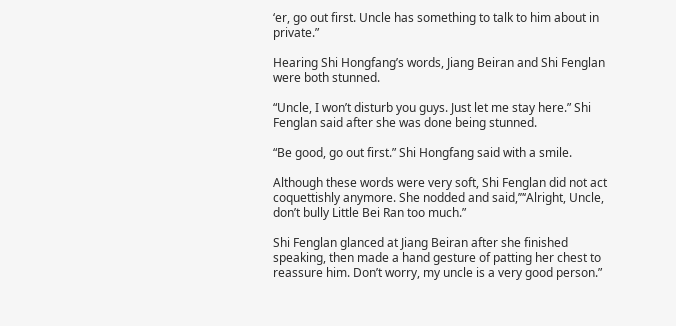‘er, go out first. Uncle has something to talk to him about in private.”

Hearing Shi Hongfang’s words, Jiang Beiran and Shi Fenglan were both stunned.

“Uncle, I won’t disturb you guys. Just let me stay here.” Shi Fenglan said after she was done being stunned.

“Be good, go out first.” Shi Hongfang said with a smile.

Although these words were very soft, Shi Fenglan did not act coquettishly anymore. She nodded and said,’”‘Alright, Uncle, don’t bully Little Bei Ran too much.”

Shi Fenglan glanced at Jiang Beiran after she finished speaking, then made a hand gesture of patting her chest to reassure him. Don’t worry, my uncle is a very good person.”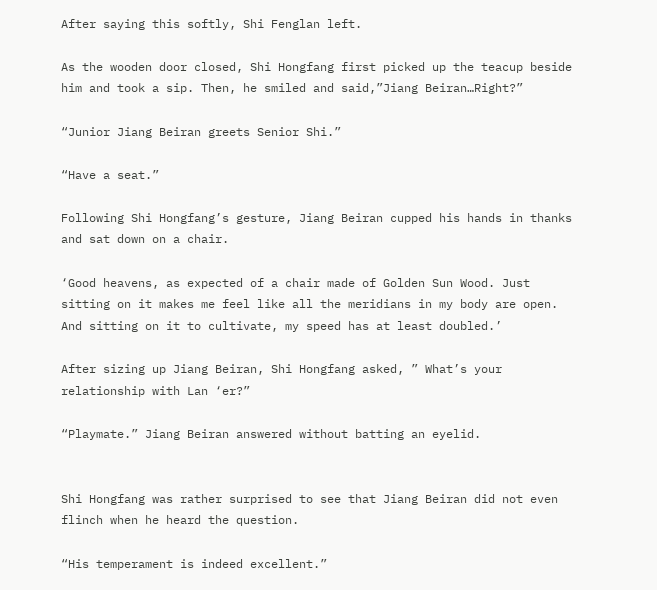After saying this softly, Shi Fenglan left.

As the wooden door closed, Shi Hongfang first picked up the teacup beside him and took a sip. Then, he smiled and said,”Jiang Beiran…Right?”

“Junior Jiang Beiran greets Senior Shi.”

“Have a seat.”

Following Shi Hongfang’s gesture, Jiang Beiran cupped his hands in thanks and sat down on a chair.

‘Good heavens, as expected of a chair made of Golden Sun Wood. Just sitting on it makes me feel like all the meridians in my body are open. And sitting on it to cultivate, my speed has at least doubled.’

After sizing up Jiang Beiran, Shi Hongfang asked, ” What’s your relationship with Lan ‘er?”

“Playmate.” Jiang Beiran answered without batting an eyelid.


Shi Hongfang was rather surprised to see that Jiang Beiran did not even flinch when he heard the question.

“His temperament is indeed excellent.”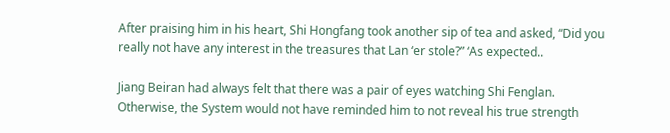After praising him in his heart, Shi Hongfang took another sip of tea and asked, “Did you really not have any interest in the treasures that Lan ‘er stole?” ‘As expected..

Jiang Beiran had always felt that there was a pair of eyes watching Shi Fenglan. Otherwise, the System would not have reminded him to not reveal his true strength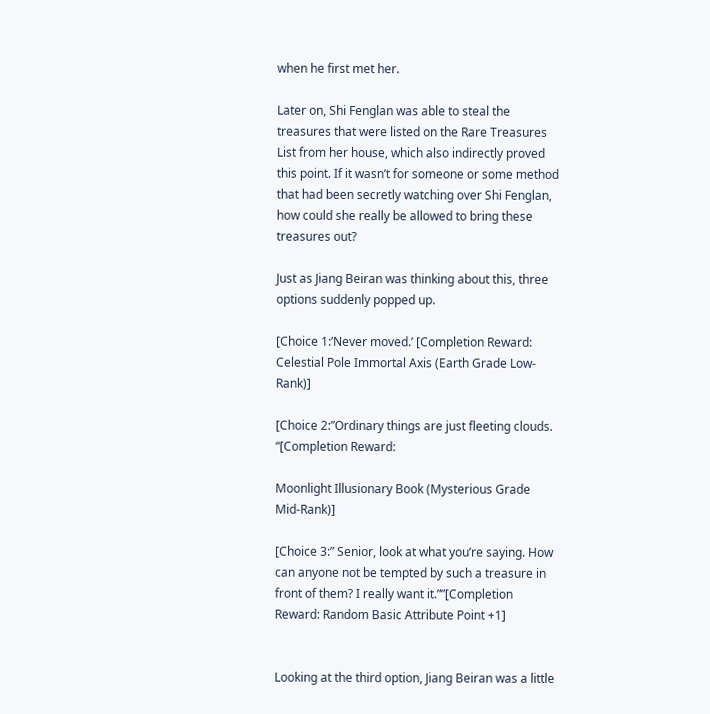when he first met her.

Later on, Shi Fenglan was able to steal the treasures that were listed on the Rare Treasures List from her house, which also indirectly proved this point. If it wasn’t for someone or some method that had been secretly watching over Shi Fenglan, how could she really be allowed to bring these treasures out?

Just as Jiang Beiran was thinking about this, three options suddenly popped up.

[Choice 1:’Never moved.’ [Completion Reward: Celestial Pole Immortal Axis (Earth Grade Low-Rank)]

[Choice 2:”Ordinary things are just fleeting clouds. “[Completion Reward:

Moonlight Illusionary Book (Mysterious Grade Mid-Rank)]

[Choice 3:” Senior, look at what you’re saying. How can anyone not be tempted by such a treasure in front of them? I really want it.””[Completion Reward: Random Basic Attribute Point +1]


Looking at the third option, Jiang Beiran was a little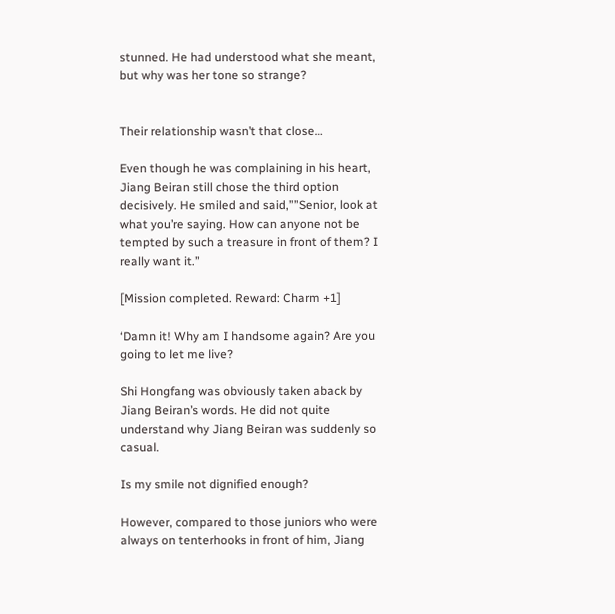stunned. He had understood what she meant, but why was her tone so strange?


Their relationship wasn’t that close…

Even though he was complaining in his heart, Jiang Beiran still chose the third option decisively. He smiled and said,””Senior, look at what you’re saying. How can anyone not be tempted by such a treasure in front of them? I really want it.”

[Mission completed. Reward: Charm +1]

‘Damn it! Why am I handsome again? Are you going to let me live?

Shi Hongfang was obviously taken aback by Jiang Beiran’s words. He did not quite understand why Jiang Beiran was suddenly so casual.

Is my smile not dignified enough?

However, compared to those juniors who were always on tenterhooks in front of him, Jiang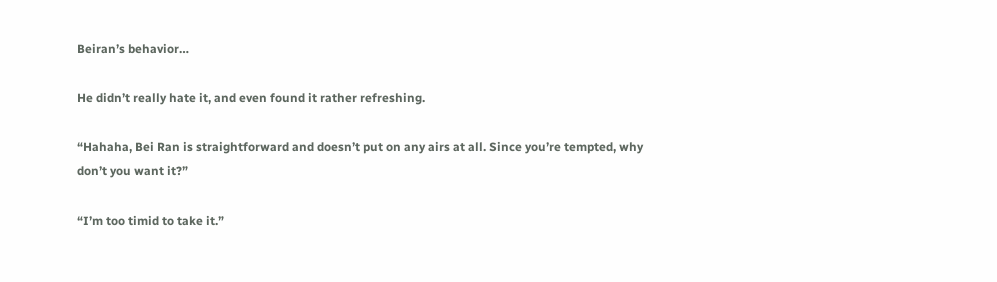Beiran’s behavior…

He didn’t really hate it, and even found it rather refreshing.

“Hahaha, Bei Ran is straightforward and doesn’t put on any airs at all. Since you’re tempted, why don’t you want it?”

“I’m too timid to take it.”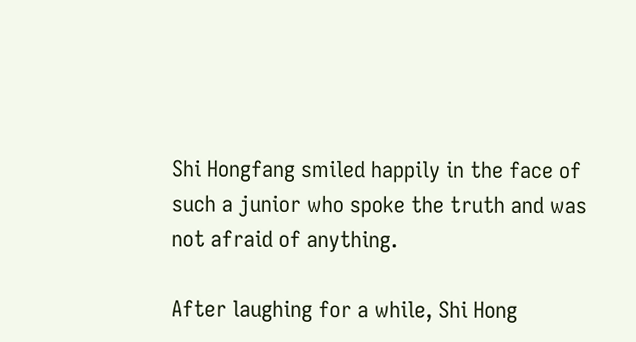Shi Hongfang smiled happily in the face of such a junior who spoke the truth and was not afraid of anything.

After laughing for a while, Shi Hong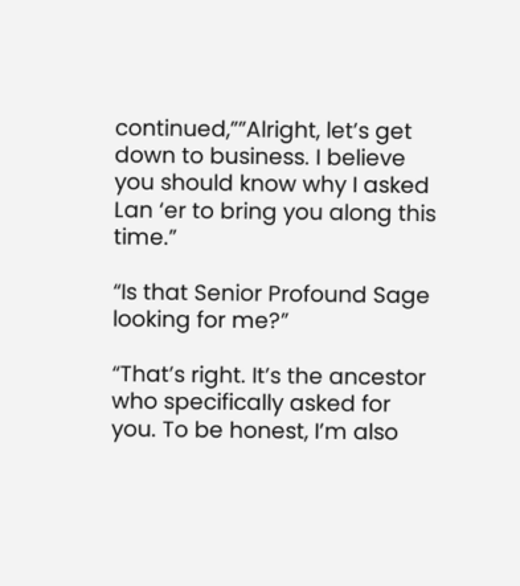continued,””Alright, let’s get down to business. I believe you should know why I asked Lan ‘er to bring you along this time.”

“Is that Senior Profound Sage looking for me?”

“That’s right. It’s the ancestor who specifically asked for you. To be honest, I’m also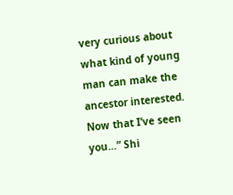very curious about what kind of young man can make the ancestor interested. Now that I’ve seen you…” Shi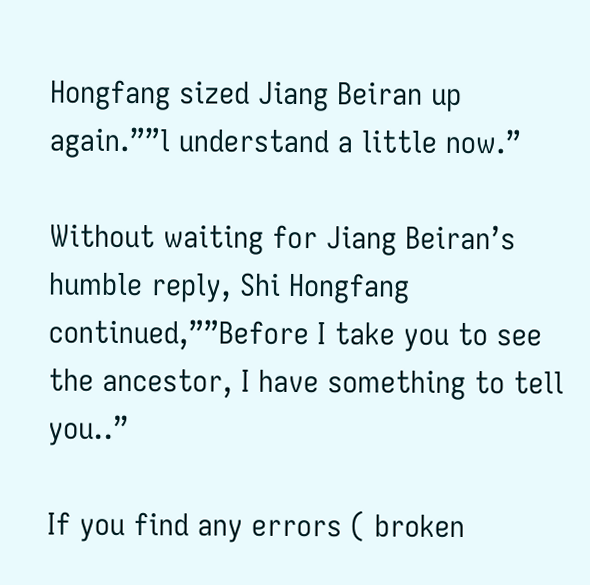Hongfang sized Jiang Beiran up again.””l understand a little now.”

Without waiting for Jiang Beiran’s humble reply, Shi Hongfang continued,””Before I take you to see the ancestor, I have something to tell you..”

If you find any errors ( broken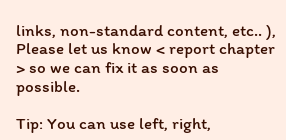links, non-standard content, etc.. ), Please let us know < report chapter > so we can fix it as soon as possible.

Tip: You can use left, right,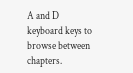A and D keyboard keys to browse between chapters.